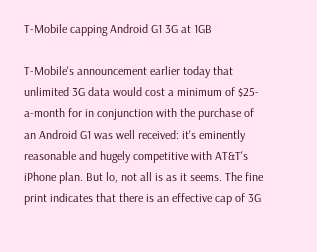T-Mobile capping Android G1 3G at 1GB

T-Mobile's announcement earlier today that unlimited 3G data would cost a minimum of $25-a-month for in conjunction with the purchase of an Android G1 was well received: it's eminently reasonable and hugely competitive with AT&T's iPhone plan. But lo, not all is as it seems. The fine print indicates that there is an effective cap of 3G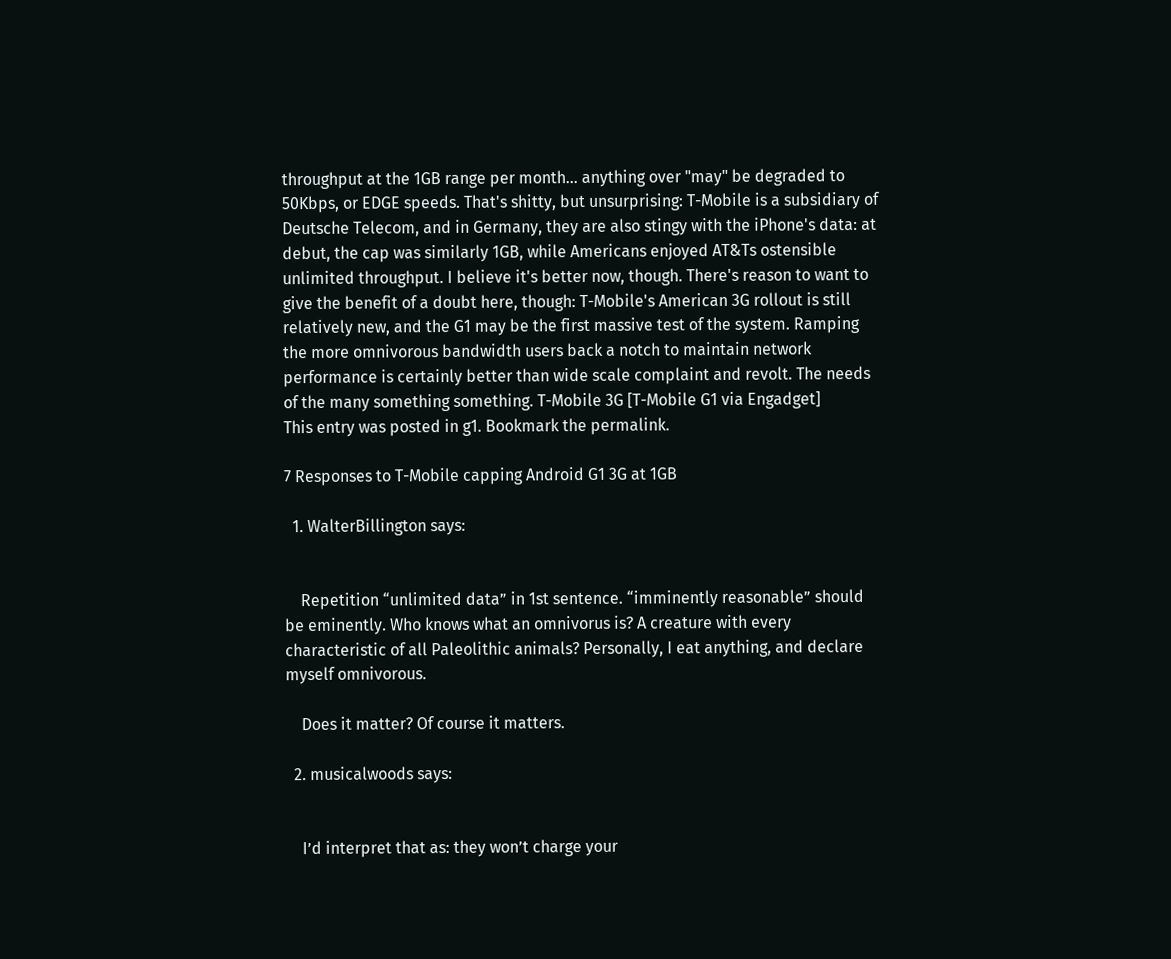throughput at the 1GB range per month... anything over "may" be degraded to 50Kbps, or EDGE speeds. That's shitty, but unsurprising: T-Mobile is a subsidiary of Deutsche Telecom, and in Germany, they are also stingy with the iPhone's data: at debut, the cap was similarly 1GB, while Americans enjoyed AT&Ts ostensible unlimited throughput. I believe it's better now, though. There's reason to want to give the benefit of a doubt here, though: T-Mobile's American 3G rollout is still relatively new, and the G1 may be the first massive test of the system. Ramping the more omnivorous bandwidth users back a notch to maintain network performance is certainly better than wide scale complaint and revolt. The needs of the many something something. T-Mobile 3G [T-Mobile G1 via Engadget]
This entry was posted in g1. Bookmark the permalink.

7 Responses to T-Mobile capping Android G1 3G at 1GB

  1. WalterBillington says:


    Repetition “unlimited data” in 1st sentence. “imminently reasonable” should be eminently. Who knows what an omnivorus is? A creature with every characteristic of all Paleolithic animals? Personally, I eat anything, and declare myself omnivorous.

    Does it matter? Of course it matters.

  2. musicalwoods says:


    I’d interpret that as: they won’t charge your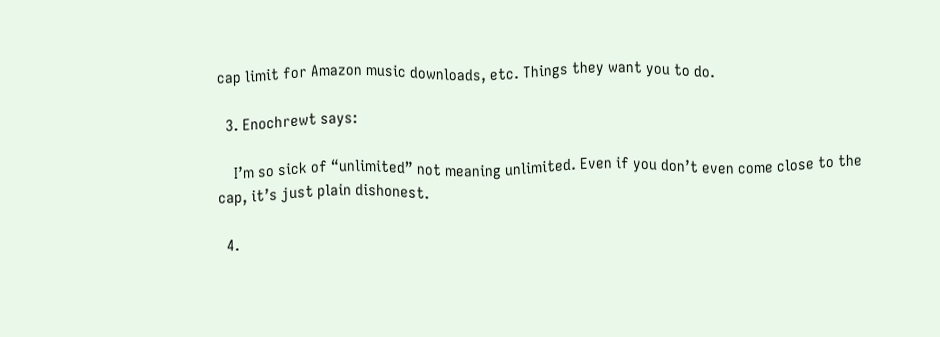cap limit for Amazon music downloads, etc. Things they want you to do.

  3. Enochrewt says:

    I’m so sick of “unlimited” not meaning unlimited. Even if you don’t even come close to the cap, it’s just plain dishonest.

  4.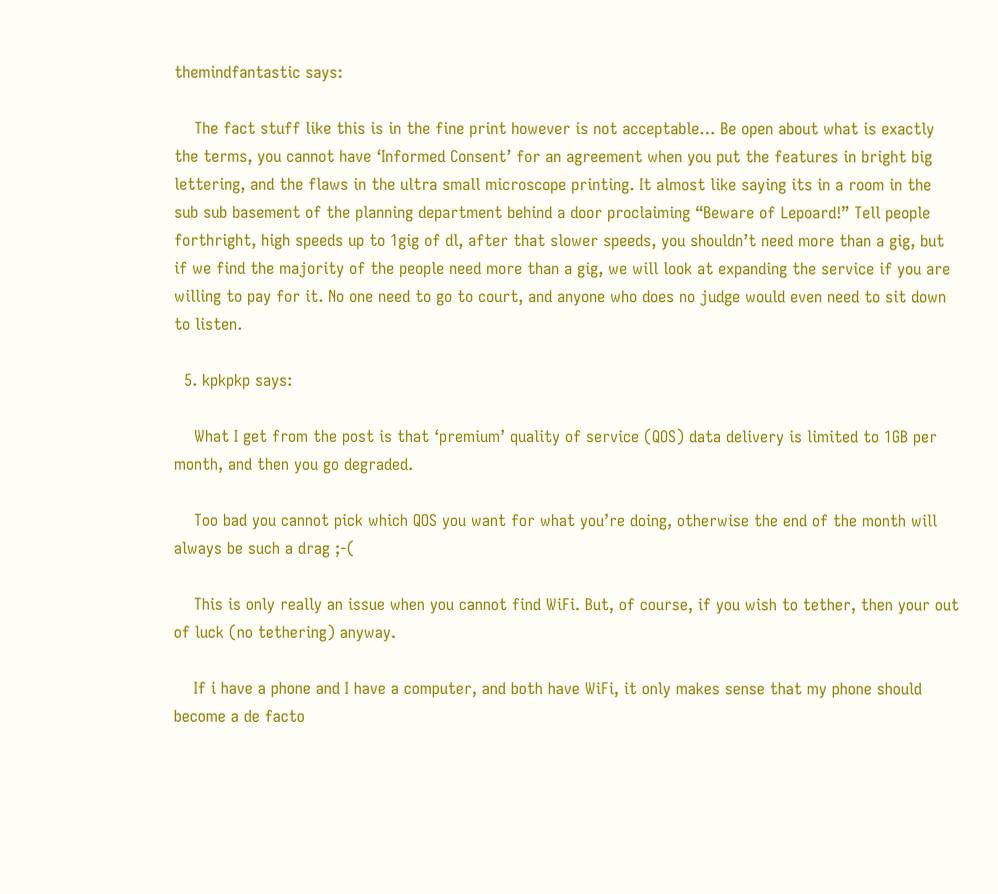themindfantastic says:

    The fact stuff like this is in the fine print however is not acceptable… Be open about what is exactly the terms, you cannot have ‘Informed Consent’ for an agreement when you put the features in bright big lettering, and the flaws in the ultra small microscope printing. It almost like saying its in a room in the sub sub basement of the planning department behind a door proclaiming “Beware of Lepoard!” Tell people forthright, high speeds up to 1gig of dl, after that slower speeds, you shouldn’t need more than a gig, but if we find the majority of the people need more than a gig, we will look at expanding the service if you are willing to pay for it. No one need to go to court, and anyone who does no judge would even need to sit down to listen.

  5. kpkpkp says:

    What I get from the post is that ‘premium’ quality of service (QOS) data delivery is limited to 1GB per month, and then you go degraded.

    Too bad you cannot pick which QOS you want for what you’re doing, otherwise the end of the month will always be such a drag ;-(

    This is only really an issue when you cannot find WiFi. But, of course, if you wish to tether, then your out of luck (no tethering) anyway.

    If i have a phone and I have a computer, and both have WiFi, it only makes sense that my phone should become a de facto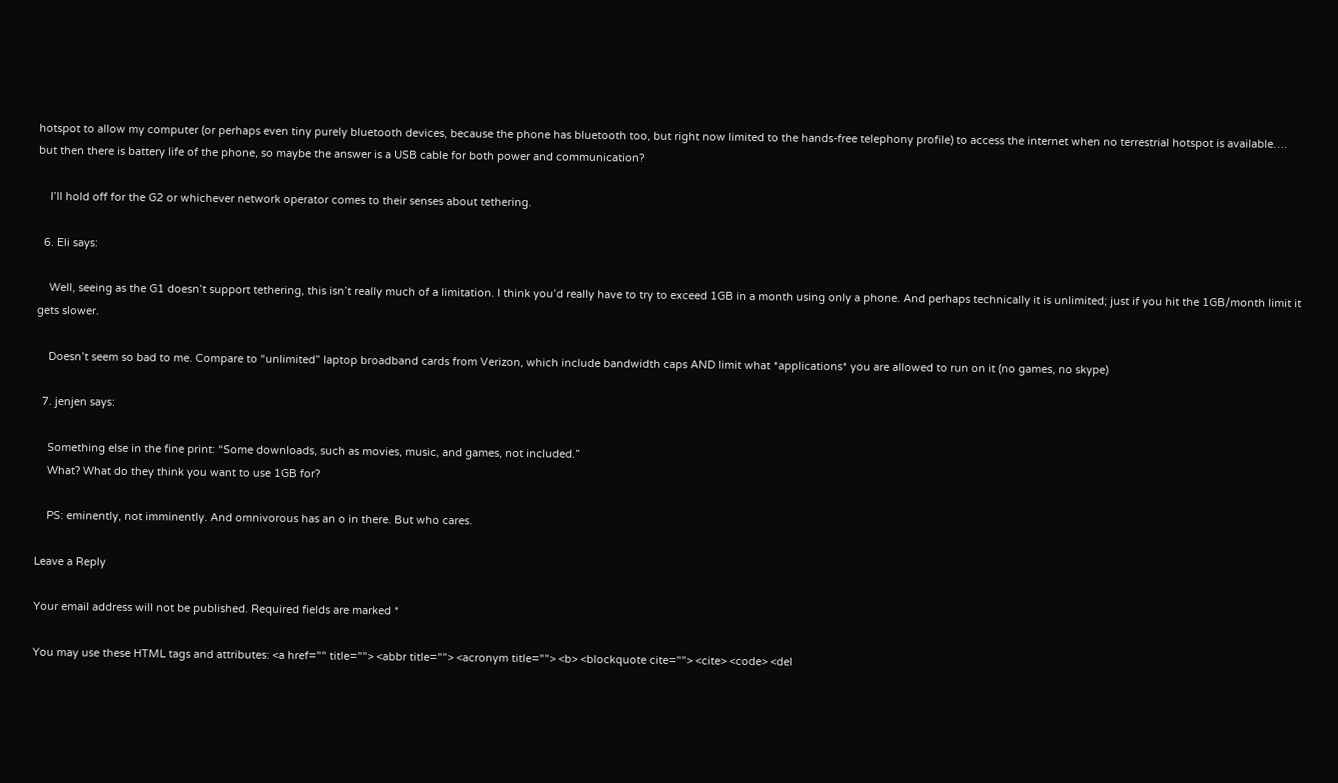hotspot to allow my computer (or perhaps even tiny purely bluetooth devices, because the phone has bluetooth too, but right now limited to the hands-free telephony profile) to access the internet when no terrestrial hotspot is available…. but then there is battery life of the phone, so maybe the answer is a USB cable for both power and communication?

    I’ll hold off for the G2 or whichever network operator comes to their senses about tethering.

  6. Eli says:

    Well, seeing as the G1 doesn’t support tethering, this isn’t really much of a limitation. I think you’d really have to try to exceed 1GB in a month using only a phone. And perhaps technically it is unlimited; just if you hit the 1GB/month limit it gets slower.

    Doesn’t seem so bad to me. Compare to “unlimited” laptop broadband cards from Verizon, which include bandwidth caps AND limit what *applications* you are allowed to run on it (no games, no skype)

  7. jenjen says:

    Something else in the fine print: “Some downloads, such as movies, music, and games, not included.”
    What? What do they think you want to use 1GB for?

    PS: eminently, not imminently. And omnivorous has an o in there. But who cares.

Leave a Reply

Your email address will not be published. Required fields are marked *

You may use these HTML tags and attributes: <a href="" title=""> <abbr title=""> <acronym title=""> <b> <blockquote cite=""> <cite> <code> <del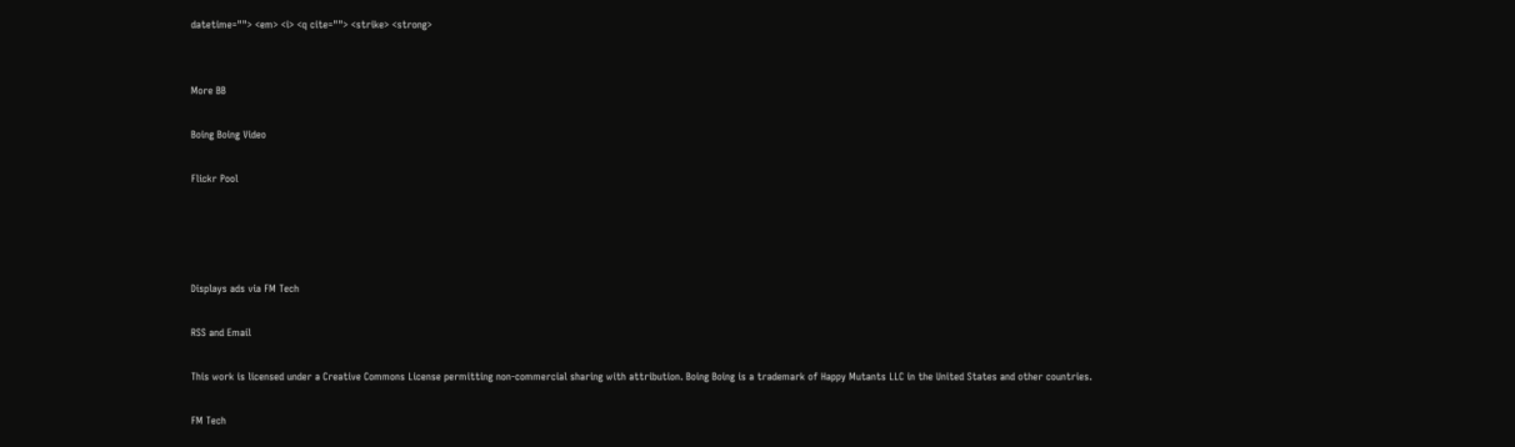datetime=""> <em> <i> <q cite=""> <strike> <strong>


More BB

Boing Boing Video

Flickr Pool




Displays ads via FM Tech

RSS and Email

This work is licensed under a Creative Commons License permitting non-commercial sharing with attribution. Boing Boing is a trademark of Happy Mutants LLC in the United States and other countries.

FM Tech